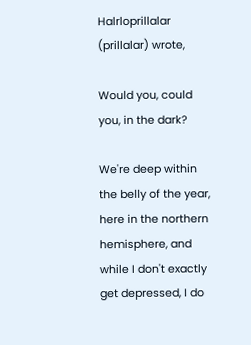Halrloprillalar (prillalar) wrote,

Would you, could you, in the dark?

We're deep within the belly of the year, here in the northern hemisphere, and while I don't exactly get depressed, I do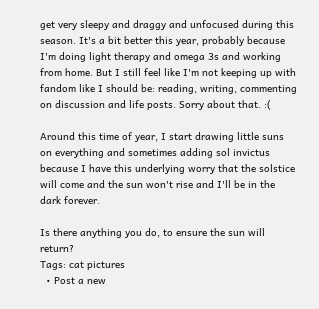get very sleepy and draggy and unfocused during this season. It's a bit better this year, probably because I'm doing light therapy and omega 3s and working from home. But I still feel like I'm not keeping up with fandom like I should be: reading, writing, commenting on discussion and life posts. Sorry about that. :(

Around this time of year, I start drawing little suns on everything and sometimes adding sol invictus because I have this underlying worry that the solstice will come and the sun won't rise and I'll be in the dark forever.

Is there anything you do, to ensure the sun will return?
Tags: cat pictures
  • Post a new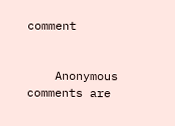comment


    Anonymous comments are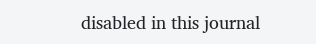disabled in this journal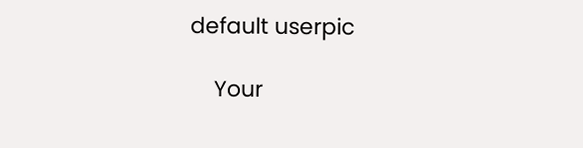default userpic

    Your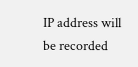IP address will be recorded